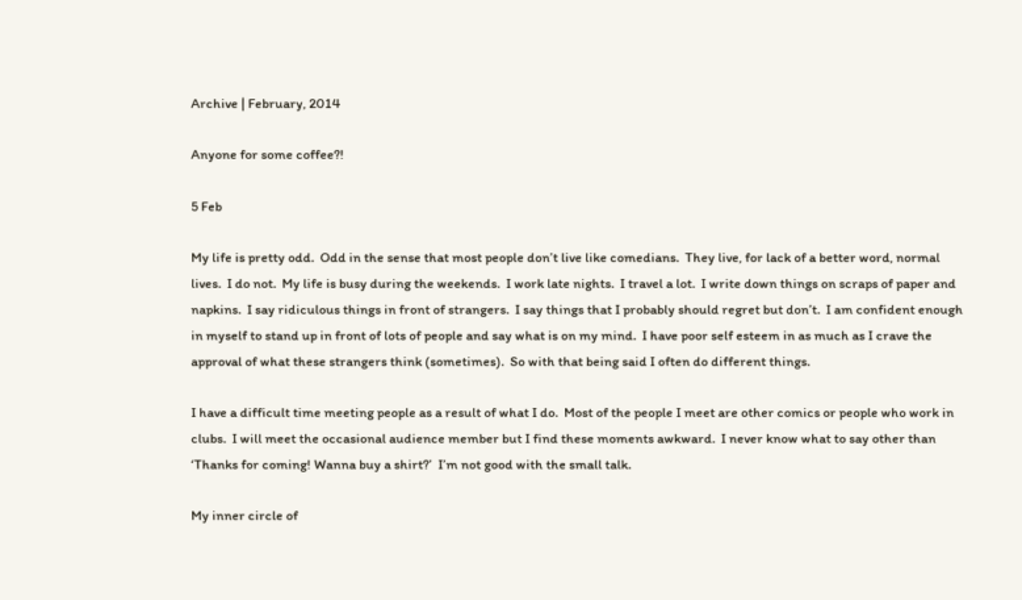Archive | February, 2014

Anyone for some coffee?!

5 Feb

My life is pretty odd.  Odd in the sense that most people don’t live like comedians.  They live, for lack of a better word, normal lives.  I do not.  My life is busy during the weekends.  I work late nights.  I travel a lot.  I write down things on scraps of paper and napkins.  I say ridiculous things in front of strangers.  I say things that I probably should regret but don’t.  I am confident enough in myself to stand up in front of lots of people and say what is on my mind.  I have poor self esteem in as much as I crave the approval of what these strangers think (sometimes).  So with that being said I often do different things.

I have a difficult time meeting people as a result of what I do.  Most of the people I meet are other comics or people who work in clubs.  I will meet the occasional audience member but I find these moments awkward.  I never know what to say other than ‘Thanks for coming! Wanna buy a shirt?’  I’m not good with the small talk.

My inner circle of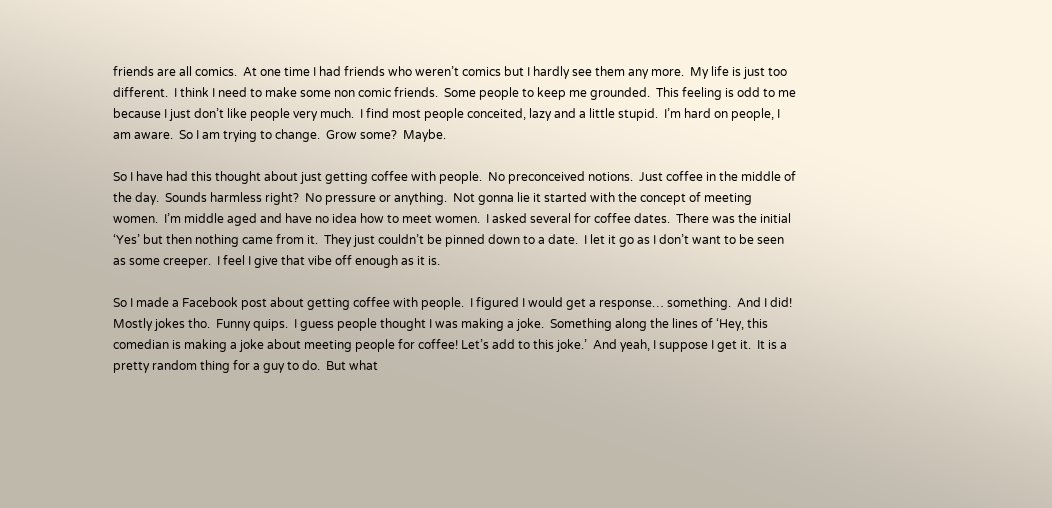friends are all comics.  At one time I had friends who weren’t comics but I hardly see them any more.  My life is just too different.  I think I need to make some non comic friends.  Some people to keep me grounded.  This feeling is odd to me because I just don’t like people very much.  I find most people conceited, lazy and a little stupid.  I’m hard on people, I am aware.  So I am trying to change.  Grow some?  Maybe.

So I have had this thought about just getting coffee with people.  No preconceived notions.  Just coffee in the middle of the day.  Sounds harmless right?  No pressure or anything.  Not gonna lie it started with the concept of meeting women.  I’m middle aged and have no idea how to meet women.  I asked several for coffee dates.  There was the initial ‘Yes’ but then nothing came from it.  They just couldn’t be pinned down to a date.  I let it go as I don’t want to be seen as some creeper.  I feel I give that vibe off enough as it is.

So I made a Facebook post about getting coffee with people.  I figured I would get a response… something.  And I did! Mostly jokes tho.  Funny quips.  I guess people thought I was making a joke.  Something along the lines of ‘Hey, this comedian is making a joke about meeting people for coffee! Let’s add to this joke.’  And yeah, I suppose I get it.  It is a pretty random thing for a guy to do.  But what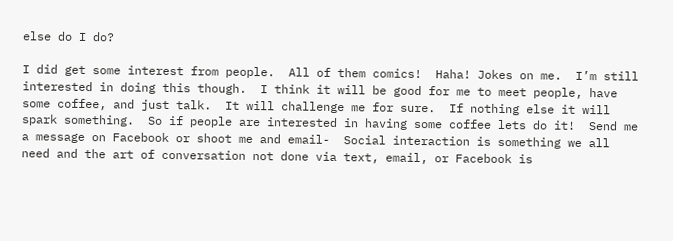else do I do?

I did get some interest from people.  All of them comics!  Haha! Jokes on me.  I’m still interested in doing this though.  I think it will be good for me to meet people, have some coffee, and just talk.  It will challenge me for sure.  If nothing else it will spark something.  So if people are interested in having some coffee lets do it!  Send me a message on Facebook or shoot me and email-  Social interaction is something we all need and the art of conversation not done via text, email, or Facebook is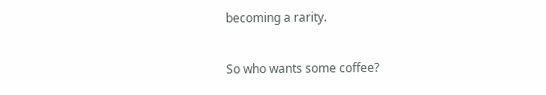becoming a rarity.

So who wants some coffee?